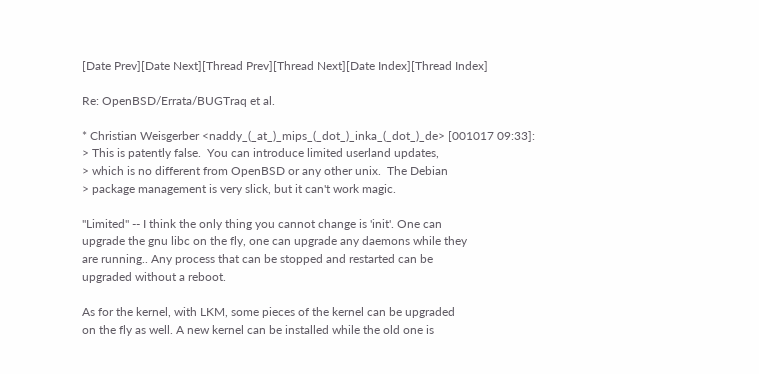[Date Prev][Date Next][Thread Prev][Thread Next][Date Index][Thread Index]

Re: OpenBSD/Errata/BUGTraq et al.

* Christian Weisgerber <naddy_(_at_)_mips_(_dot_)_inka_(_dot_)_de> [001017 09:33]:
> This is patently false.  You can introduce limited userland updates,
> which is no different from OpenBSD or any other unix.  The Debian
> package management is very slick, but it can't work magic.

"Limited" -- I think the only thing you cannot change is 'init'. One can
upgrade the gnu libc on the fly, one can upgrade any daemons while they
are running.. Any process that can be stopped and restarted can be
upgraded without a reboot.

As for the kernel, with LKM, some pieces of the kernel can be upgraded
on the fly as well. A new kernel can be installed while the old one is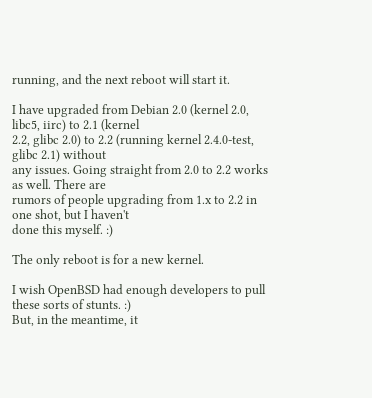running, and the next reboot will start it.

I have upgraded from Debian 2.0 (kernel 2.0, libc5, iirc) to 2.1 (kernel
2.2, glibc 2.0) to 2.2 (running kernel 2.4.0-test, glibc 2.1) without
any issues. Going straight from 2.0 to 2.2 works as well. There are
rumors of people upgrading from 1.x to 2.2 in one shot, but I haven't
done this myself. :)

The only reboot is for a new kernel.

I wish OpenBSD had enough developers to pull these sorts of stunts. :)
But, in the meantime, it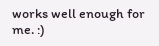works well enough for me. :)